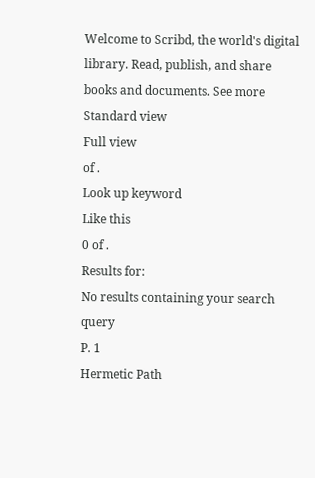Welcome to Scribd, the world's digital library. Read, publish, and share books and documents. See more
Standard view
Full view
of .
Look up keyword
Like this
0 of .
Results for:
No results containing your search query
P. 1
Hermetic Path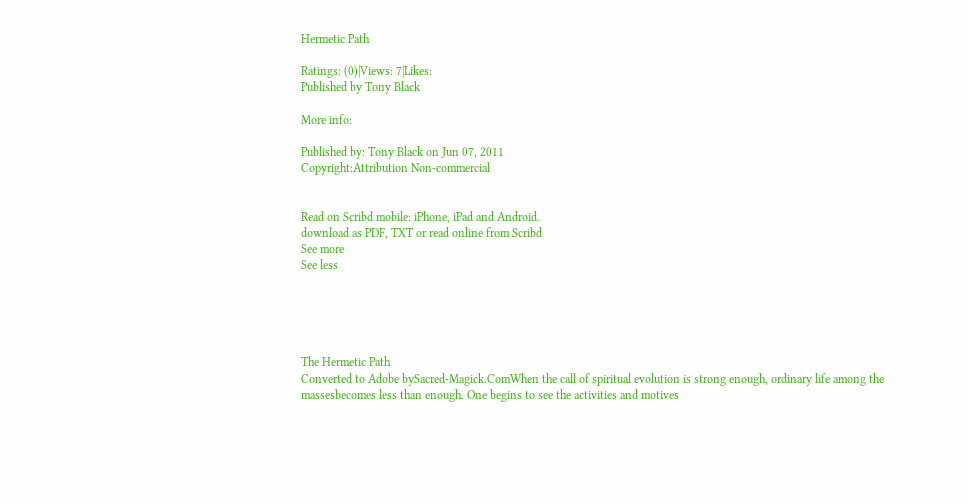Hermetic Path

Ratings: (0)|Views: 7|Likes:
Published by Tony Black

More info:

Published by: Tony Black on Jun 07, 2011
Copyright:Attribution Non-commercial


Read on Scribd mobile: iPhone, iPad and Android.
download as PDF, TXT or read online from Scribd
See more
See less





The Hermetic Path
Converted to Adobe bySacred-Magick.ComWhen the call of spiritual evolution is strong enough, ordinary life among the massesbecomes less than enough. One begins to see the activities and motives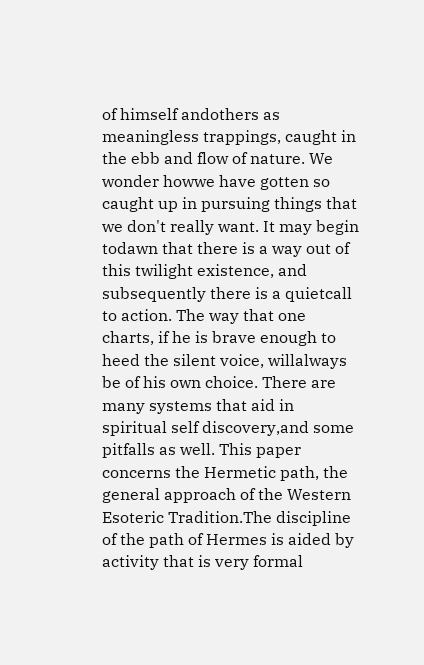of himself andothers as meaningless trappings, caught in the ebb and flow of nature. We wonder howwe have gotten so caught up in pursuing things that we don't really want. It may begin todawn that there is a way out of this twilight existence, and subsequently there is a quietcall to action. The way that one charts, if he is brave enough to heed the silent voice, willalways be of his own choice. There are many systems that aid in spiritual self discovery,and some pitfalls as well. This paper concerns the Hermetic path, the general approach of the Western Esoteric Tradition.The discipline of the path of Hermes is aided by activity that is very formal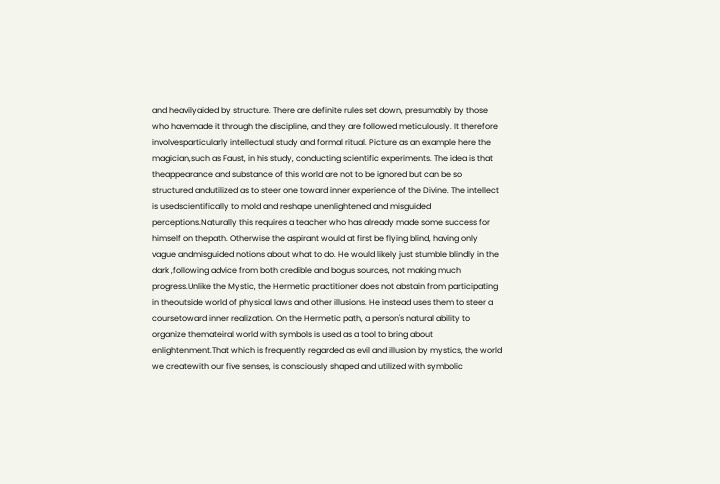and heavilyaided by structure. There are definite rules set down, presumably by those who havemade it through the discipline, and they are followed meticulously. It therefore involvesparticularly intellectual study and formal ritual. Picture as an example here the magician,such as Faust, in his study, conducting scientific experiments. The idea is that theappearance and substance of this world are not to be ignored but can be so structured andutilized as to steer one toward inner experience of the Divine. The intellect is usedscientifically to mold and reshape unenlightened and misguided perceptions.Naturally this requires a teacher who has already made some success for himself on thepath. Otherwise the aspirant would at first be flying blind, having only vague andmisguided notions about what to do. He would likely just stumble blindly in the dark ,following advice from both credible and bogus sources, not making much progress.Unlike the Mystic, the Hermetic practitioner does not abstain from participating in theoutside world of physical laws and other illusions. He instead uses them to steer a coursetoward inner realization. On the Hermetic path, a person's natural ability to organize themateiral world with symbols is used as a tool to bring about enlightenment.That which is frequently regarded as evil and illusion by mystics, the world we createwith our five senses, is consciously shaped and utilized with symbolic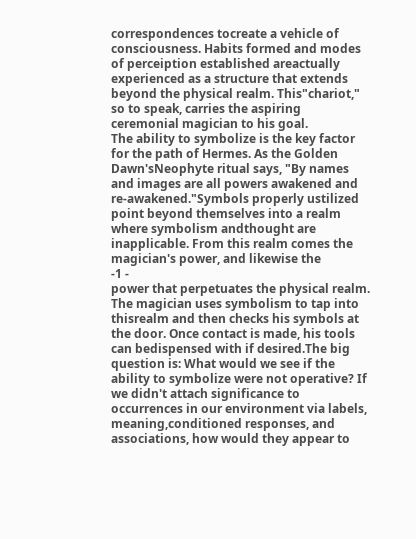correspondences tocreate a vehicle of consciousness. Habits formed and modes of perceiption established areactually experienced as a structure that extends beyond the physical realm. This"chariot," so to speak, carries the aspiring ceremonial magician to his goal.
The ability to symbolize is the key factor for the path of Hermes. As the Golden Dawn'sNeophyte ritual says, "By names and images are all powers awakened and re-awakened."Symbols properly ustilized point beyond themselves into a realm where symbolism andthought are inapplicable. From this realm comes the magician's power, and likewise the
-1 -
power that perpetuates the physical realm. The magician uses symbolism to tap into thisrealm and then checks his symbols at the door. Once contact is made, his tools can bedispensed with if desired.The big question is: What would we see if the ability to symbolize were not operative? If we didn't attach significance to occurrences in our environment via labels, meaning,conditioned responses, and associations, how would they appear to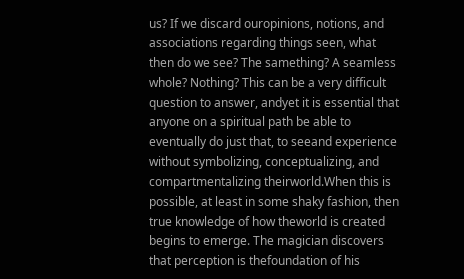us? If we discard ouropinions, notions, and associations regarding things seen, what then do we see? The samething? A seamless whole? Nothing? This can be a very difficult question to answer, andyet it is essential that anyone on a spiritual path be able to eventually do just that, to seeand experience without symbolizing, conceptualizing, and compartmentalizing theirworld.When this is possible, at least in some shaky fashion, then true knowledge of how theworld is created begins to emerge. The magician discovers that perception is thefoundation of his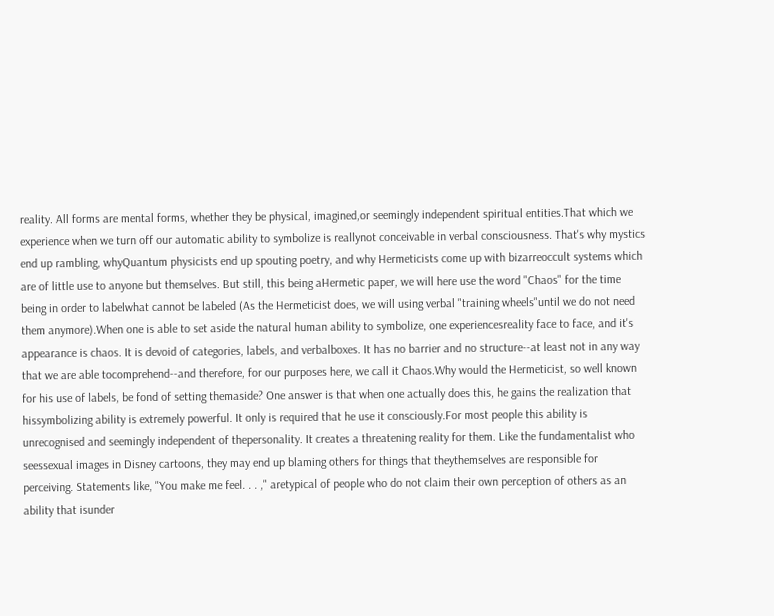reality. All forms are mental forms, whether they be physical, imagined,or seemingly independent spiritual entities.That which we experience when we turn off our automatic ability to symbolize is reallynot conceivable in verbal consciousness. That's why mystics end up rambling, whyQuantum physicists end up spouting poetry, and why Hermeticists come up with bizarreoccult systems which are of little use to anyone but themselves. But still, this being aHermetic paper, we will here use the word "Chaos" for the time being in order to labelwhat cannot be labeled (As the Hermeticist does, we will using verbal "training wheels"until we do not need them anymore).When one is able to set aside the natural human ability to symbolize, one experiencesreality face to face, and it's appearance is chaos. It is devoid of categories, labels, and verbalboxes. It has no barrier and no structure--at least not in any way that we are able tocomprehend--and therefore, for our purposes here, we call it Chaos.Why would the Hermeticist, so well known for his use of labels, be fond of setting themaside? One answer is that when one actually does this, he gains the realization that hissymbolizing ability is extremely powerful. It only is required that he use it consciously.For most people this ability is unrecognised and seemingly independent of thepersonality. It creates a threatening reality for them. Like the fundamentalist who seessexual images in Disney cartoons, they may end up blaming others for things that theythemselves are responsible for perceiving. Statements like, "You make me feel. . . ," aretypical of people who do not claim their own perception of others as an ability that isunder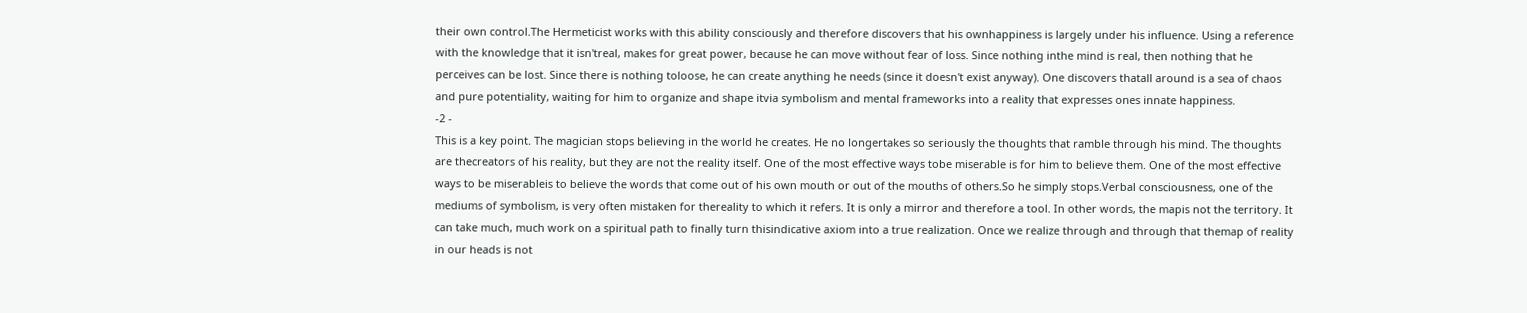their own control.The Hermeticist works with this ability consciously and therefore discovers that his ownhappiness is largely under his influence. Using a reference with the knowledge that it isn'treal, makes for great power, because he can move without fear of loss. Since nothing inthe mind is real, then nothing that he perceives can be lost. Since there is nothing toloose, he can create anything he needs (since it doesn't exist anyway). One discovers thatall around is a sea of chaos and pure potentiality, waiting for him to organize and shape itvia symbolism and mental frameworks into a reality that expresses ones innate happiness.
-2 -
This is a key point. The magician stops believing in the world he creates. He no longertakes so seriously the thoughts that ramble through his mind. The thoughts are thecreators of his reality, but they are not the reality itself. One of the most effective ways tobe miserable is for him to believe them. One of the most effective ways to be miserableis to believe the words that come out of his own mouth or out of the mouths of others.So he simply stops.Verbal consciousness, one of the mediums of symbolism, is very often mistaken for thereality to which it refers. It is only a mirror and therefore a tool. In other words, the mapis not the territory. It can take much, much work on a spiritual path to finally turn thisindicative axiom into a true realization. Once we realize through and through that themap of reality in our heads is not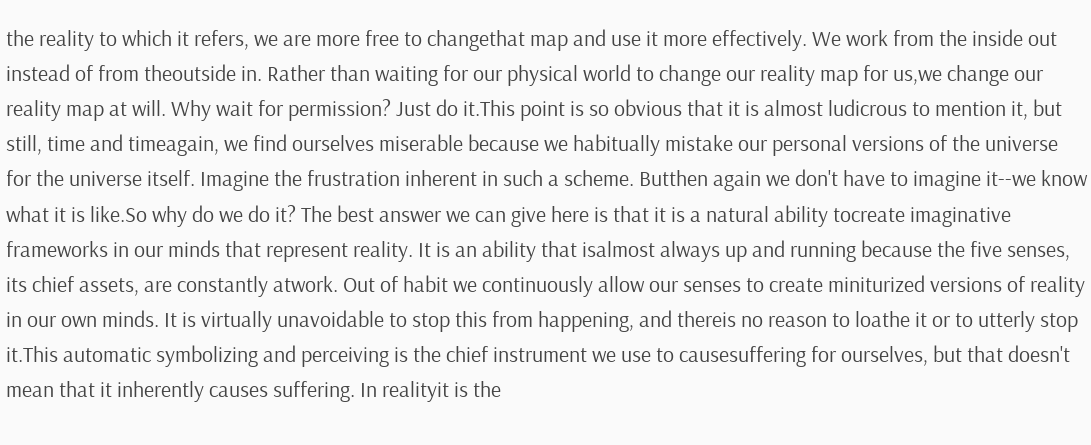the reality to which it refers, we are more free to changethat map and use it more effectively. We work from the inside out instead of from theoutside in. Rather than waiting for our physical world to change our reality map for us,we change our reality map at will. Why wait for permission? Just do it.This point is so obvious that it is almost ludicrous to mention it, but still, time and timeagain, we find ourselves miserable because we habitually mistake our personal versions of the universe for the universe itself. Imagine the frustration inherent in such a scheme. Butthen again we don't have to imagine it--we know what it is like.So why do we do it? The best answer we can give here is that it is a natural ability tocreate imaginative frameworks in our minds that represent reality. It is an ability that isalmost always up and running because the five senses, its chief assets, are constantly atwork. Out of habit we continuously allow our senses to create miniturized versions of reality in our own minds. It is virtually unavoidable to stop this from happening, and thereis no reason to loathe it or to utterly stop it.This automatic symbolizing and perceiving is the chief instrument we use to causesuffering for ourselves, but that doesn't mean that it inherently causes suffering. In realityit is the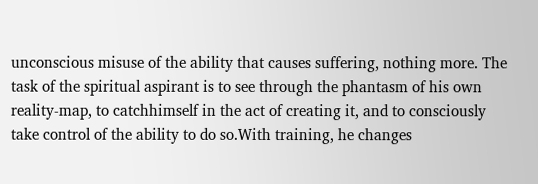unconscious misuse of the ability that causes suffering, nothing more. The task of the spiritual aspirant is to see through the phantasm of his own reality-map, to catchhimself in the act of creating it, and to consciously take control of the ability to do so.With training, he changes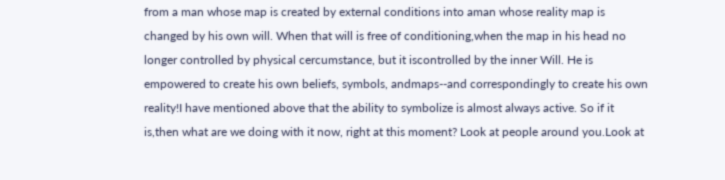from a man whose map is created by external conditions into aman whose reality map is changed by his own will. When that will is free of conditioning,when the map in his head no longer controlled by physical cercumstance, but it iscontrolled by the inner Will. He is empowered to create his own beliefs, symbols, andmaps--and correspondingly to create his own reality!I have mentioned above that the ability to symbolize is almost always active. So if it is,then what are we doing with it now, right at this moment? Look at people around you.Look at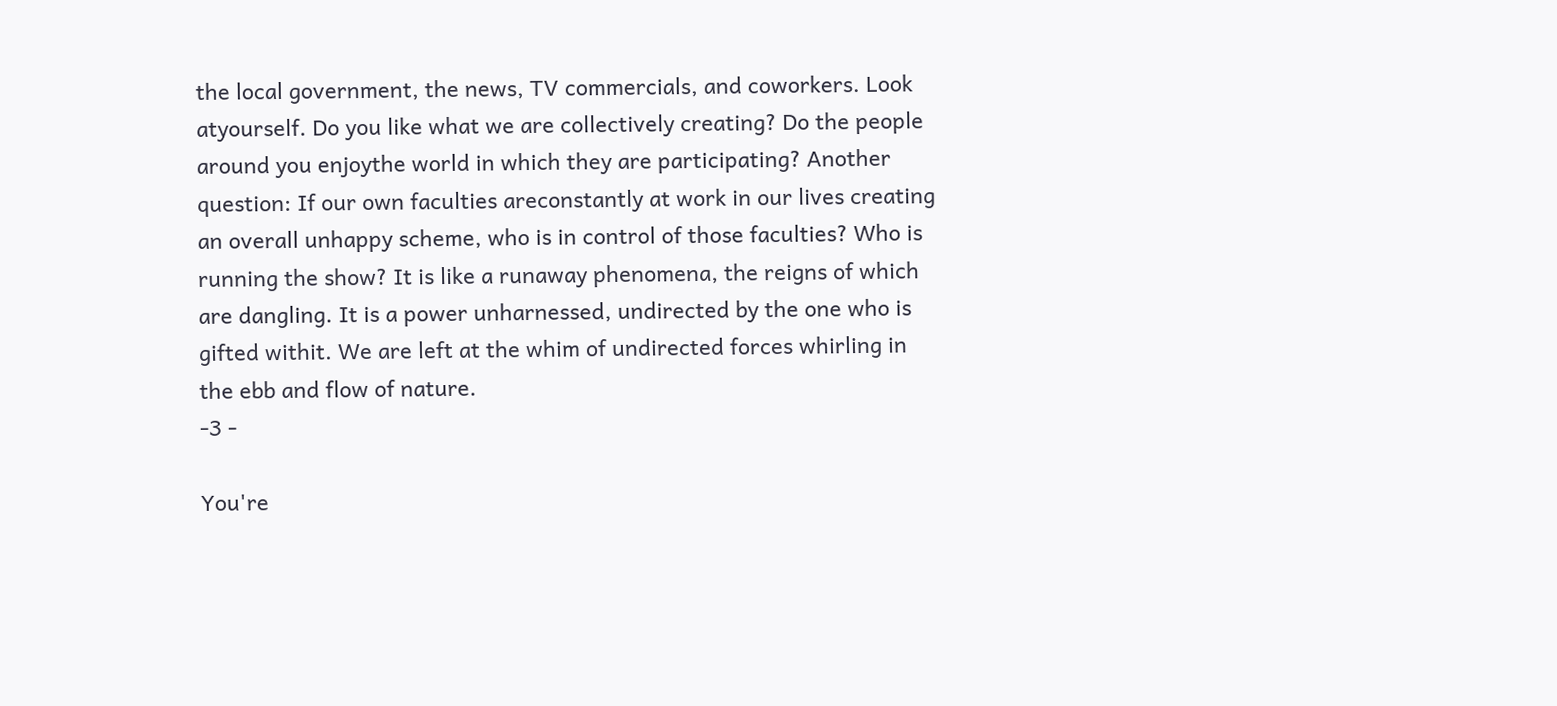the local government, the news, TV commercials, and coworkers. Look atyourself. Do you like what we are collectively creating? Do the people around you enjoythe world in which they are participating? Another question: If our own faculties areconstantly at work in our lives creating an overall unhappy scheme, who is in control of those faculties? Who is running the show? It is like a runaway phenomena, the reigns of which are dangling. It is a power unharnessed, undirected by the one who is gifted withit. We are left at the whim of undirected forces whirling in the ebb and flow of nature.
-3 -

You're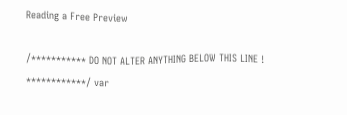Reading a Free Preview

/*********** DO NOT ALTER ANYTHING BELOW THIS LINE ! ************/ var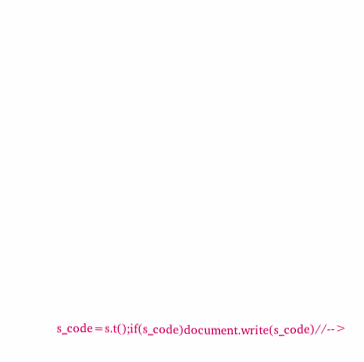s_code=s.t();if(s_code)document.write(s_code)//-->